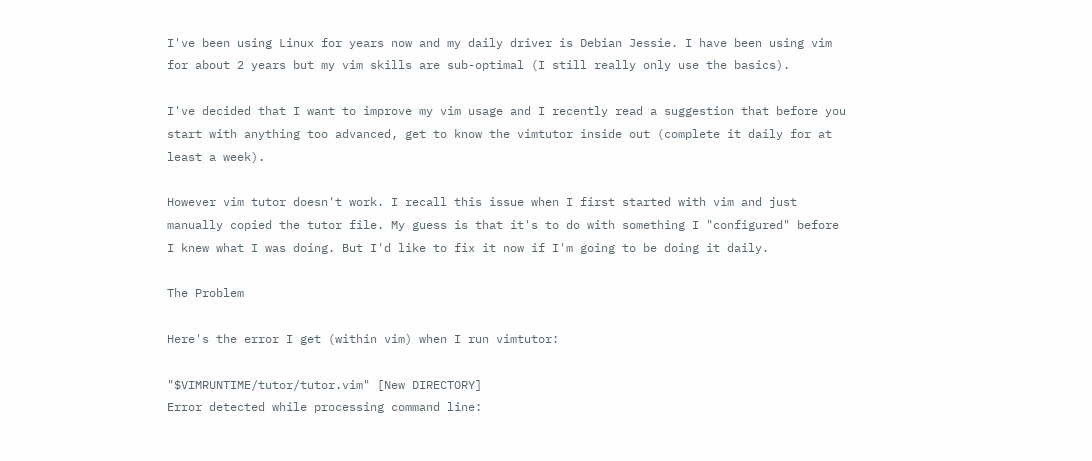I've been using Linux for years now and my daily driver is Debian Jessie. I have been using vim for about 2 years but my vim skills are sub-optimal (I still really only use the basics).

I've decided that I want to improve my vim usage and I recently read a suggestion that before you start with anything too advanced, get to know the vimtutor inside out (complete it daily for at least a week).

However vim tutor doesn't work. I recall this issue when I first started with vim and just manually copied the tutor file. My guess is that it's to do with something I "configured" before I knew what I was doing. But I'd like to fix it now if I'm going to be doing it daily.

The Problem

Here's the error I get (within vim) when I run vimtutor:

"$VIMRUNTIME/tutor/tutor.vim" [New DIRECTORY]
Error detected while processing command line: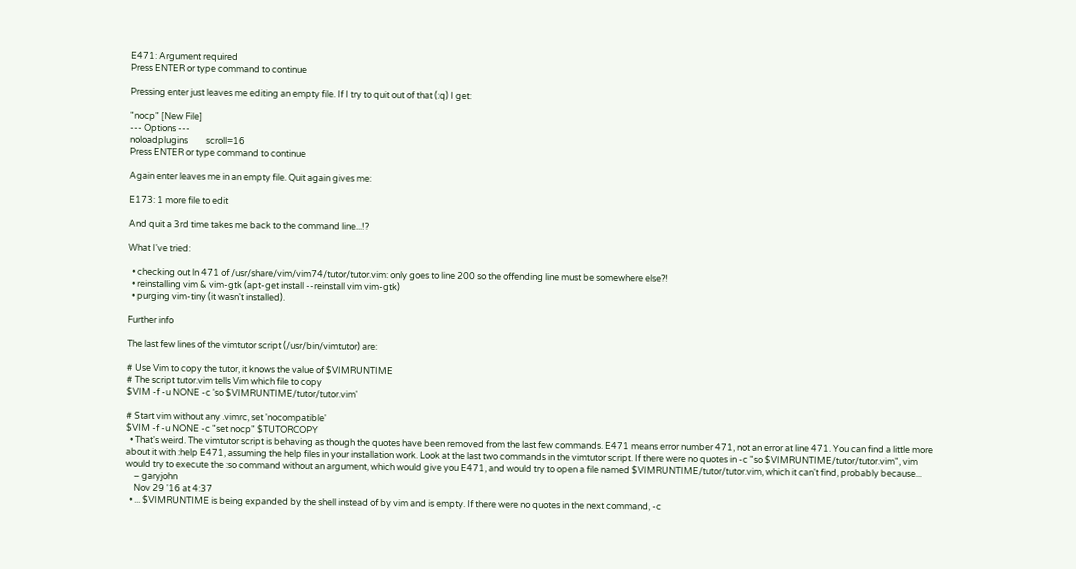E471: Argument required
Press ENTER or type command to continue

Pressing enter just leaves me editing an empty file. If I try to quit out of that (:q) I get:

"nocp" [New File]
--- Options ---
noloadplugins         scroll=16
Press ENTER or type command to continue

Again enter leaves me in an empty file. Quit again gives me:

E173: 1 more file to edit

And quit a 3rd time takes me back to the command line...!?

What I've tried:

  • checking out ln 471 of /usr/share/vim/vim74/tutor/tutor.vim: only goes to line 200 so the offending line must be somewhere else?!
  • reinstalling vim & vim-gtk (apt-get install --reinstall vim vim-gtk)
  • purging vim-tiny (it wasn't installed).

Further info

The last few lines of the vimtutor script (/usr/bin/vimtutor) are:

# Use Vim to copy the tutor, it knows the value of $VIMRUNTIME
# The script tutor.vim tells Vim which file to copy
$VIM -f -u NONE -c 'so $VIMRUNTIME/tutor/tutor.vim'

# Start vim without any .vimrc, set 'nocompatible'
$VIM -f -u NONE -c "set nocp" $TUTORCOPY
  • That's weird. The vimtutor script is behaving as though the quotes have been removed from the last few commands. E471 means error number 471, not an error at line 471. You can find a little more about it with :help E471, assuming the help files in your installation work. Look at the last two commands in the vimtutor script. If there were no quotes in -c "so $VIMRUNTIME/tutor/tutor.vim", vim would try to execute the :so command without an argument, which would give you E471, and would try to open a file named $VIMRUNTIME/tutor/tutor.vim, which it can't find, probably because...
    – garyjohn
    Nov 29 '16 at 4:37
  • ... $VIMRUNTIME is being expanded by the shell instead of by vim and is empty. If there were no quotes in the next command, -c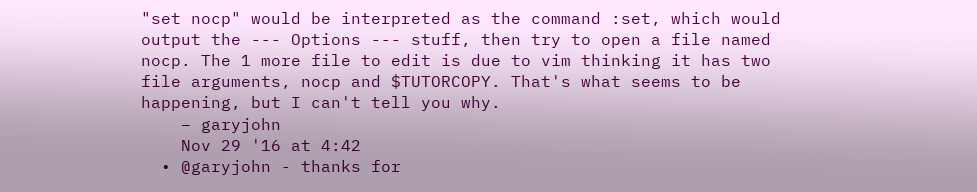"set nocp" would be interpreted as the command :set, which would output the --- Options --- stuff, then try to open a file named nocp. The 1 more file to edit is due to vim thinking it has two file arguments, nocp and $TUTORCOPY. That's what seems to be happening, but I can't tell you why.
    – garyjohn
    Nov 29 '16 at 4:42
  • @garyjohn - thanks for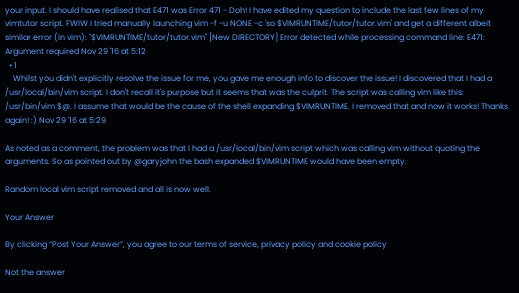your input. I should have realised that E471 was Error 471 - Doh! I have edited my question to include the last few lines of my vimtutor script. FWIW I tried manually launching vim -f -u NONE -c 'so $VIMRUNTIME/tutor/tutor.vim' and get a different albeit similar error (in vim): "$VIMRUNTIME/tutor/tutor.vim" [New DIRECTORY] Error detected while processing command line: E471: Argument required Nov 29 '16 at 5:12
  • 1
    Whilst you didn't explicitly resolve the issue for me, you gave me enough info to discover the issue! I discovered that I had a /usr/local/bin/vim script. I don't recall it's purpose but it seems that was the culprit. The script was calling vim like this: /usr/bin/vim $@. I assume that would be the cause of the shell expanding $VIMRUNTIME. I removed that and now it works! Thanks again! :) Nov 29 '16 at 5:29

As noted as a comment, the problem was that I had a /usr/local/bin/vim script which was calling vim without quoting the arguments. So as pointed out by @garyjohn the bash expanded $VIMRUNTIME would have been empty.

Random local vim script removed and all is now well.

Your Answer

By clicking “Post Your Answer”, you agree to our terms of service, privacy policy and cookie policy

Not the answer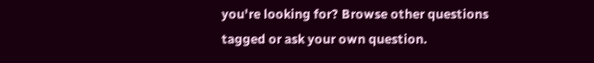you're looking for? Browse other questions tagged or ask your own question.